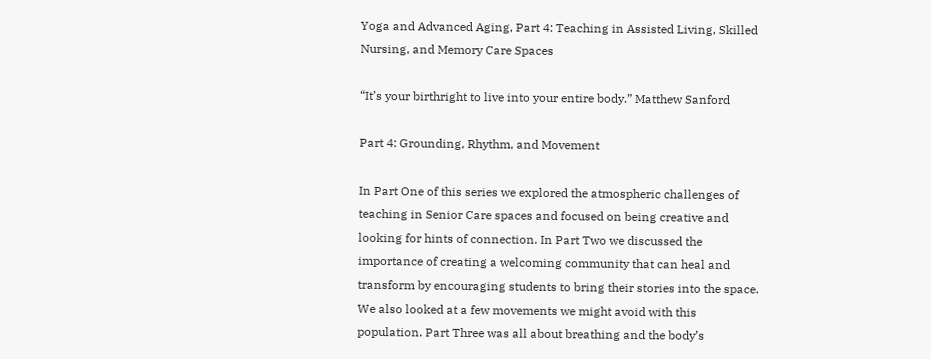Yoga and Advanced Aging, Part 4: Teaching in Assisted Living, Skilled Nursing, and Memory Care Spaces

“It’s your birthright to live into your entire body.” Matthew Sanford

Part 4: Grounding, Rhythm, and Movement

In Part One of this series we explored the atmospheric challenges of teaching in Senior Care spaces and focused on being creative and looking for hints of connection. In Part Two we discussed the importance of creating a welcoming community that can heal and transform by encouraging students to bring their stories into the space. We also looked at a few movements we might avoid with this population. Part Three was all about breathing and the body’s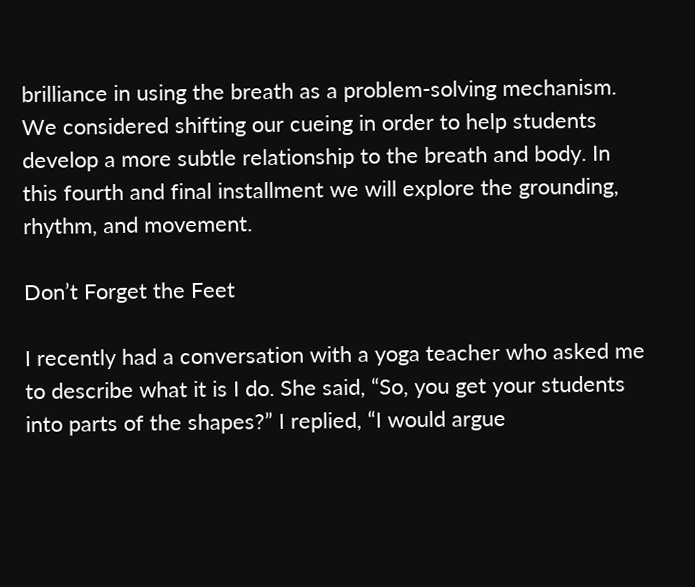brilliance in using the breath as a problem-solving mechanism. We considered shifting our cueing in order to help students develop a more subtle relationship to the breath and body. In this fourth and final installment we will explore the grounding, rhythm, and movement.

Don’t Forget the Feet

I recently had a conversation with a yoga teacher who asked me to describe what it is I do. She said, “So, you get your students into parts of the shapes?” I replied, “I would argue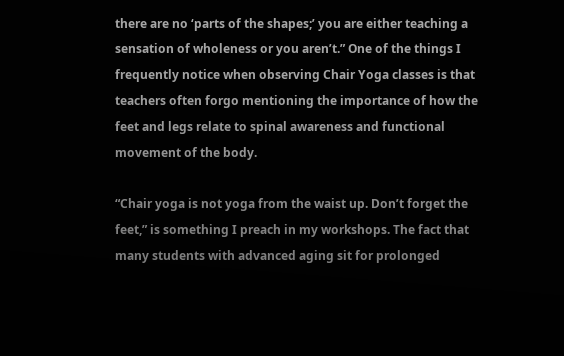there are no ‘parts of the shapes;’ you are either teaching a sensation of wholeness or you aren’t.” One of the things I frequently notice when observing Chair Yoga classes is that teachers often forgo mentioning the importance of how the feet and legs relate to spinal awareness and functional movement of the body.

“Chair yoga is not yoga from the waist up. Don’t forget the feet,” is something I preach in my workshops. The fact that many students with advanced aging sit for prolonged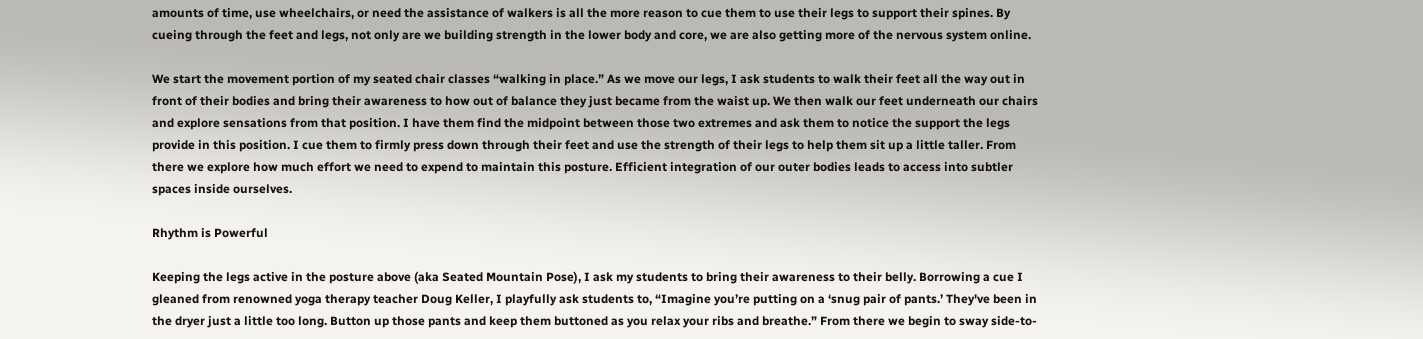amounts of time, use wheelchairs, or need the assistance of walkers is all the more reason to cue them to use their legs to support their spines. By cueing through the feet and legs, not only are we building strength in the lower body and core, we are also getting more of the nervous system online.

We start the movement portion of my seated chair classes “walking in place.” As we move our legs, I ask students to walk their feet all the way out in front of their bodies and bring their awareness to how out of balance they just became from the waist up. We then walk our feet underneath our chairs and explore sensations from that position. I have them find the midpoint between those two extremes and ask them to notice the support the legs provide in this position. I cue them to firmly press down through their feet and use the strength of their legs to help them sit up a little taller. From there we explore how much effort we need to expend to maintain this posture. Efficient integration of our outer bodies leads to access into subtler spaces inside ourselves.

Rhythm is Powerful

Keeping the legs active in the posture above (aka Seated Mountain Pose), I ask my students to bring their awareness to their belly. Borrowing a cue I gleaned from renowned yoga therapy teacher Doug Keller, I playfully ask students to, “Imagine you’re putting on a ‘snug pair of pants.’ They've been in the dryer just a little too long. Button up those pants and keep them buttoned as you relax your ribs and breathe.” From there we begin to sway side-to-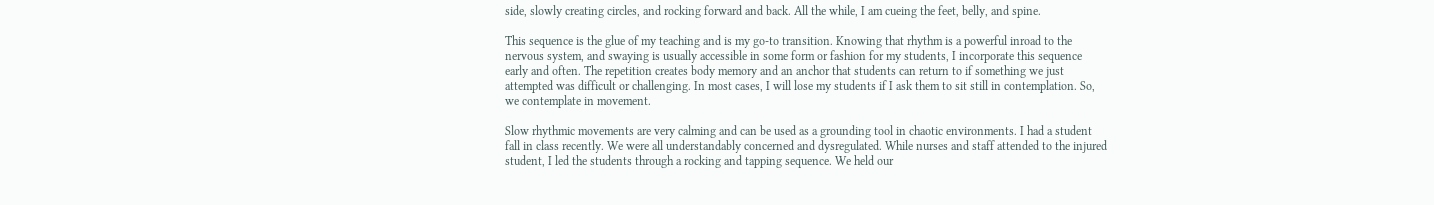side, slowly creating circles, and rocking forward and back. All the while, I am cueing the feet, belly, and spine.

This sequence is the glue of my teaching and is my go-to transition. Knowing that rhythm is a powerful inroad to the nervous system, and swaying is usually accessible in some form or fashion for my students, I incorporate this sequence early and often. The repetition creates body memory and an anchor that students can return to if something we just attempted was difficult or challenging. In most cases, I will lose my students if I ask them to sit still in contemplation. So, we contemplate in movement.

Slow rhythmic movements are very calming and can be used as a grounding tool in chaotic environments. I had a student fall in class recently. We were all understandably concerned and dysregulated. While nurses and staff attended to the injured student, I led the students through a rocking and tapping sequence. We held our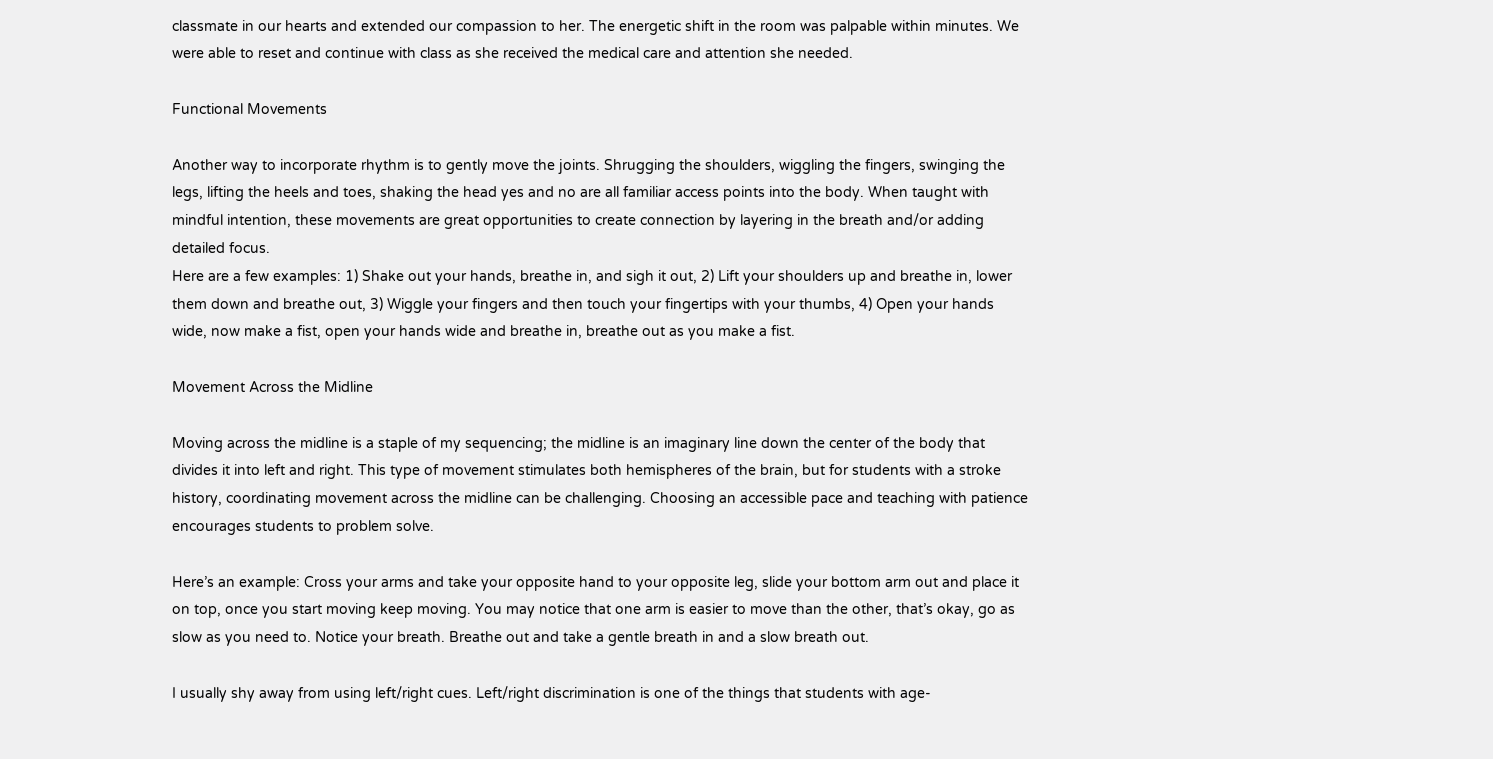classmate in our hearts and extended our compassion to her. The energetic shift in the room was palpable within minutes. We were able to reset and continue with class as she received the medical care and attention she needed.

Functional Movements

Another way to incorporate rhythm is to gently move the joints. Shrugging the shoulders, wiggling the fingers, swinging the legs, lifting the heels and toes, shaking the head yes and no are all familiar access points into the body. When taught with mindful intention, these movements are great opportunities to create connection by layering in the breath and/or adding detailed focus.
Here are a few examples: 1) Shake out your hands, breathe in, and sigh it out, 2) Lift your shoulders up and breathe in, lower them down and breathe out, 3) Wiggle your fingers and then touch your fingertips with your thumbs, 4) Open your hands wide, now make a fist, open your hands wide and breathe in, breathe out as you make a fist.

Movement Across the Midline

Moving across the midline is a staple of my sequencing; the midline is an imaginary line down the center of the body that divides it into left and right. This type of movement stimulates both hemispheres of the brain, but for students with a stroke history, coordinating movement across the midline can be challenging. Choosing an accessible pace and teaching with patience encourages students to problem solve.

Here’s an example: Cross your arms and take your opposite hand to your opposite leg, slide your bottom arm out and place it on top, once you start moving keep moving. You may notice that one arm is easier to move than the other, that’s okay, go as slow as you need to. Notice your breath. Breathe out and take a gentle breath in and a slow breath out.

I usually shy away from using left/right cues. Left/right discrimination is one of the things that students with age-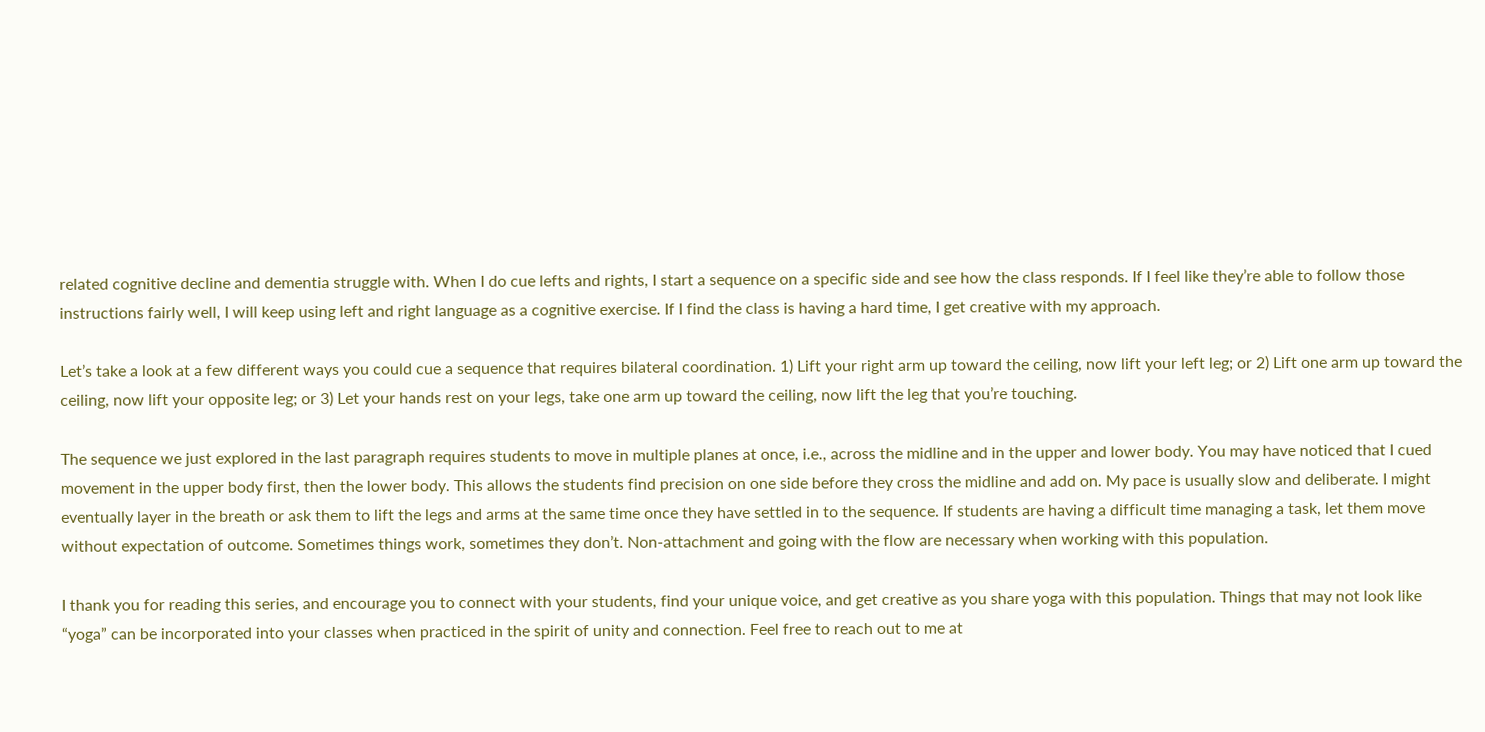related cognitive decline and dementia struggle with. When I do cue lefts and rights, I start a sequence on a specific side and see how the class responds. If I feel like they’re able to follow those instructions fairly well, I will keep using left and right language as a cognitive exercise. If I find the class is having a hard time, I get creative with my approach.

Let’s take a look at a few different ways you could cue a sequence that requires bilateral coordination. 1) Lift your right arm up toward the ceiling, now lift your left leg; or 2) Lift one arm up toward the ceiling, now lift your opposite leg; or 3) Let your hands rest on your legs, take one arm up toward the ceiling, now lift the leg that you’re touching.

The sequence we just explored in the last paragraph requires students to move in multiple planes at once, i.e., across the midline and in the upper and lower body. You may have noticed that I cued movement in the upper body first, then the lower body. This allows the students find precision on one side before they cross the midline and add on. My pace is usually slow and deliberate. I might eventually layer in the breath or ask them to lift the legs and arms at the same time once they have settled in to the sequence. If students are having a difficult time managing a task, let them move without expectation of outcome. Sometimes things work, sometimes they don’t. Non-attachment and going with the flow are necessary when working with this population.

I thank you for reading this series, and encourage you to connect with your students, find your unique voice, and get creative as you share yoga with this population. Things that may not look like “yoga” can be incorporated into your classes when practiced in the spirit of unity and connection. Feel free to reach out to me at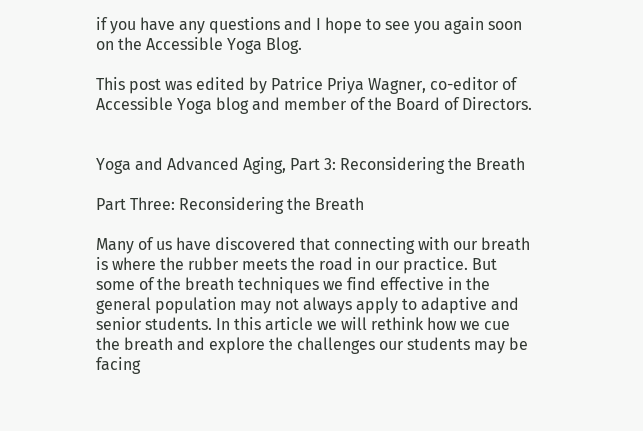if you have any questions and I hope to see you again soon on the Accessible Yoga Blog.

This post was edited by Patrice Priya Wagner, co-editor of Accessible Yoga blog and member of the Board of Directors.


Yoga and Advanced Aging, Part 3: Reconsidering the Breath

Part Three: Reconsidering the Breath

Many of us have discovered that connecting with our breath is where the rubber meets the road in our practice. But some of the breath techniques we find effective in the general population may not always apply to adaptive and senior students. In this article we will rethink how we cue the breath and explore the challenges our students may be facing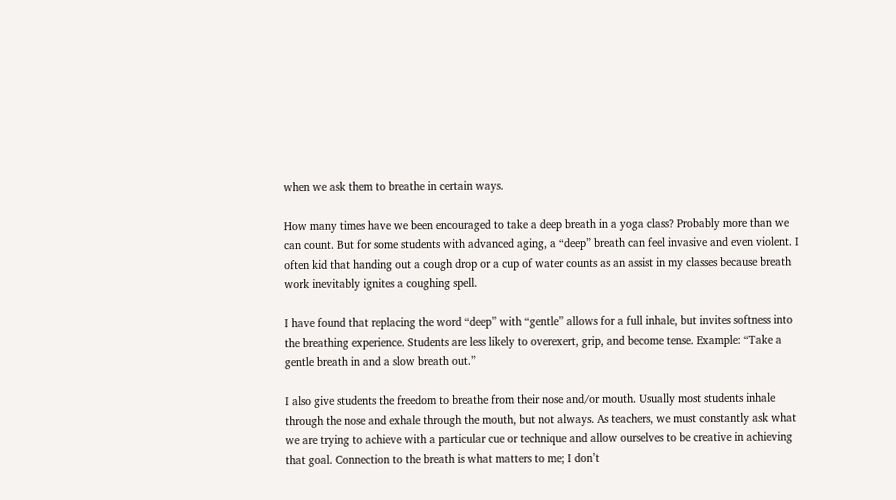when we ask them to breathe in certain ways.

How many times have we been encouraged to take a deep breath in a yoga class? Probably more than we can count. But for some students with advanced aging, a “deep” breath can feel invasive and even violent. I often kid that handing out a cough drop or a cup of water counts as an assist in my classes because breath work inevitably ignites a coughing spell.

I have found that replacing the word “deep” with “gentle” allows for a full inhale, but invites softness into the breathing experience. Students are less likely to overexert, grip, and become tense. Example: “Take a gentle breath in and a slow breath out.”

I also give students the freedom to breathe from their nose and/or mouth. Usually most students inhale through the nose and exhale through the mouth, but not always. As teachers, we must constantly ask what we are trying to achieve with a particular cue or technique and allow ourselves to be creative in achieving that goal. Connection to the breath is what matters to me; I don’t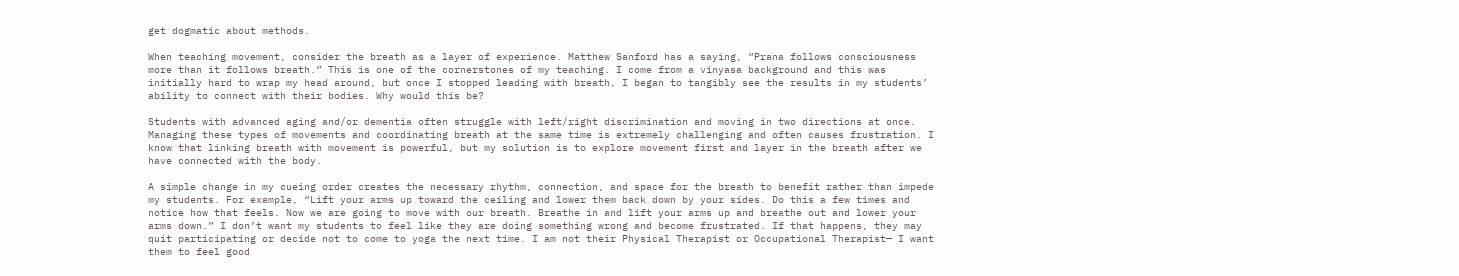get dogmatic about methods.

When teaching movement, consider the breath as a layer of experience. Matthew Sanford has a saying, “Prana follows consciousness more than it follows breath.” This is one of the cornerstones of my teaching. I come from a vinyasa background and this was initially hard to wrap my head around, but once I stopped leading with breath, I began to tangibly see the results in my students’ ability to connect with their bodies. Why would this be?

Students with advanced aging and/or dementia often struggle with left/right discrimination and moving in two directions at once. Managing these types of movements and coordinating breath at the same time is extremely challenging and often causes frustration. I know that linking breath with movement is powerful, but my solution is to explore movement first and layer in the breath after we have connected with the body.

A simple change in my cueing order creates the necessary rhythm, connection, and space for the breath to benefit rather than impede my students. For example, “Lift your arms up toward the ceiling and lower them back down by your sides. Do this a few times and notice how that feels. Now we are going to move with our breath. Breathe in and lift your arms up and breathe out and lower your arms down.” I don’t want my students to feel like they are doing something wrong and become frustrated. If that happens, they may quit participating or decide not to come to yoga the next time. I am not their Physical Therapist or Occupational Therapist— I want them to feel good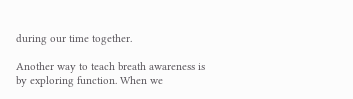during our time together.

Another way to teach breath awareness is by exploring function. When we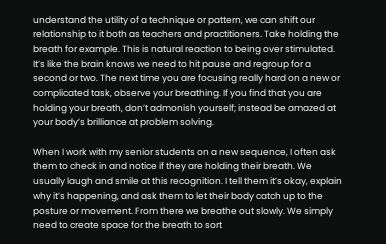understand the utility of a technique or pattern, we can shift our relationship to it both as teachers and practitioners. Take holding the breath for example. This is natural reaction to being over stimulated. It’s like the brain knows we need to hit pause and regroup for a second or two. The next time you are focusing really hard on a new or complicated task, observe your breathing. If you find that you are holding your breath, don’t admonish yourself; instead be amazed at your body’s brilliance at problem solving.

When I work with my senior students on a new sequence, I often ask them to check in and notice if they are holding their breath. We usually laugh and smile at this recognition. I tell them it’s okay, explain why it’s happening, and ask them to let their body catch up to the posture or movement. From there we breathe out slowly. We simply need to create space for the breath to sort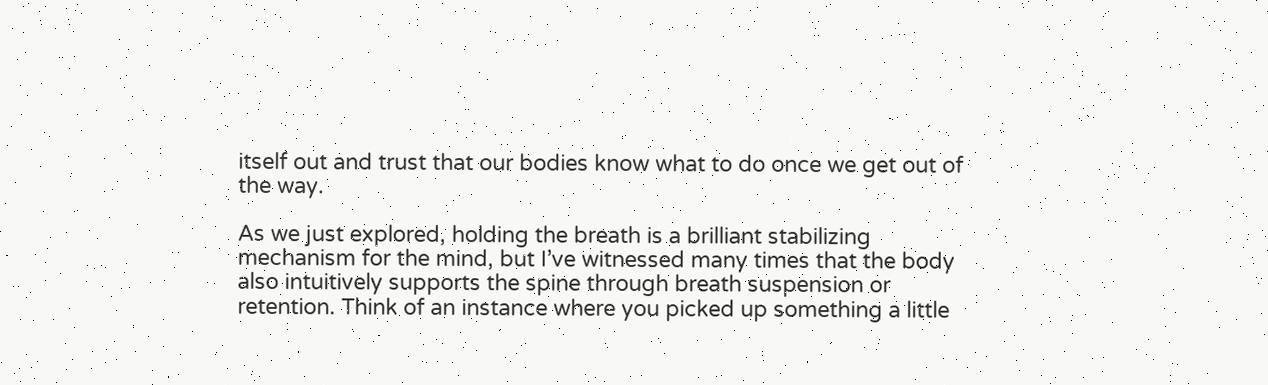itself out and trust that our bodies know what to do once we get out of the way.

As we just explored, holding the breath is a brilliant stabilizing mechanism for the mind, but I’ve witnessed many times that the body also intuitively supports the spine through breath suspension or retention. Think of an instance where you picked up something a little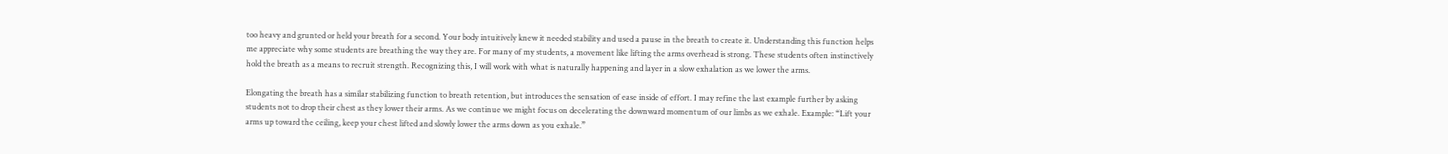too heavy and grunted or held your breath for a second. Your body intuitively knew it needed stability and used a pause in the breath to create it. Understanding this function helps me appreciate why some students are breathing the way they are. For many of my students, a movement like lifting the arms overhead is strong. These students often instinctively hold the breath as a means to recruit strength. Recognizing this, I will work with what is naturally happening and layer in a slow exhalation as we lower the arms.

Elongating the breath has a similar stabilizing function to breath retention, but introduces the sensation of ease inside of effort. I may refine the last example further by asking students not to drop their chest as they lower their arms. As we continue we might focus on decelerating the downward momentum of our limbs as we exhale. Example: “Lift your arms up toward the ceiling, keep your chest lifted and slowly lower the arms down as you exhale.”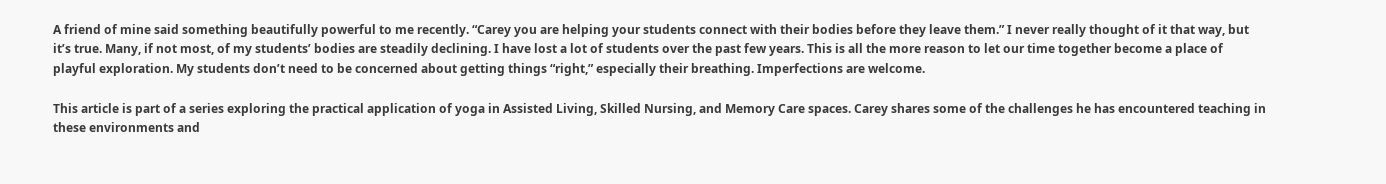A friend of mine said something beautifully powerful to me recently. “Carey you are helping your students connect with their bodies before they leave them.” I never really thought of it that way, but it’s true. Many, if not most, of my students’ bodies are steadily declining. I have lost a lot of students over the past few years. This is all the more reason to let our time together become a place of playful exploration. My students don’t need to be concerned about getting things “right,” especially their breathing. Imperfections are welcome.

This article is part of a series exploring the practical application of yoga in Assisted Living, Skilled Nursing, and Memory Care spaces. Carey shares some of the challenges he has encountered teaching in these environments and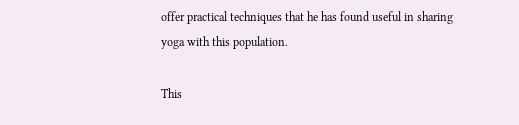offer practical techniques that he has found useful in sharing yoga with this population.

This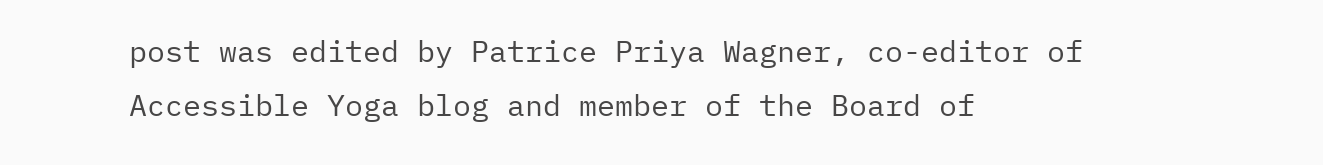post was edited by Patrice Priya Wagner, co-editor of Accessible Yoga blog and member of the Board of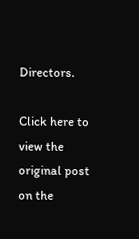Directors.

Click here to view the original post on the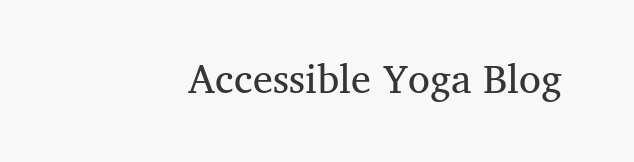Accessible Yoga Blog